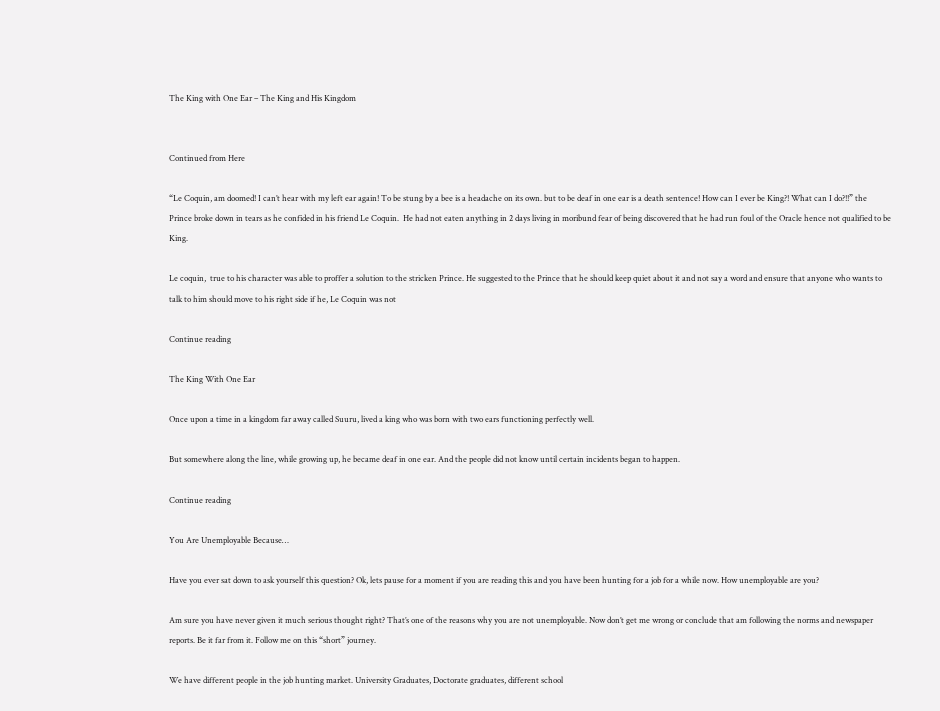The King with One Ear – The King and His Kingdom


Continued from Here

“Le Coquin, am doomed! I can’t hear with my left ear again! To be stung by a bee is a headache on its own. but to be deaf in one ear is a death sentence! How can I ever be King?! What can I do?!!” the Prince broke down in tears as he confided in his friend Le Coquin.  He had not eaten anything in 2 days living in moribund fear of being discovered that he had run foul of the Oracle hence not qualified to be King.

Le coquin,  true to his character was able to proffer a solution to the stricken Prince. He suggested to the Prince that he should keep quiet about it and not say a word and ensure that anyone who wants to talk to him should move to his right side if he, Le Coquin was not

Continue reading

The King With One Ear

Once upon a time in a kingdom far away called Suuru, lived a king who was born with two ears functioning perfectly well.

But somewhere along the line, while growing up, he became deaf in one ear. And the people did not know until certain incidents began to happen.

Continue reading

You Are Unemployable Because…

Have you ever sat down to ask yourself this question? Ok, lets pause for a moment if you are reading this and you have been hunting for a job for a while now. How unemployable are you?

Am sure you have never given it much serious thought right? That’s one of the reasons why you are not unemployable. Now don’t get me wrong or conclude that am following the norms and newspaper reports. Be it far from it. Follow me on this “short” journey.

We have different people in the job hunting market. University Graduates, Doctorate graduates, different school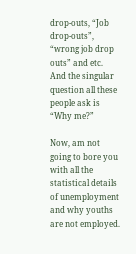drop-outs, “Job drop-outs”, “wrong job drop outs” and etc. And the singular question all these people ask is “Why me?”

Now, am not going to bore you with all the statistical details of unemployment and why youths are not employed.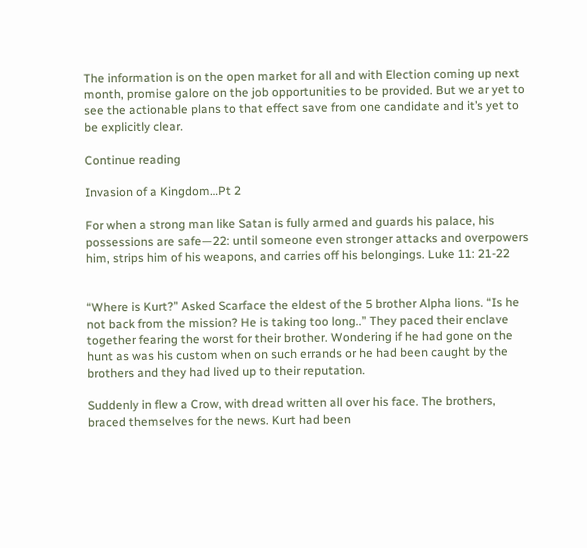The information is on the open market for all and with Election coming up next month, promise galore on the job opportunities to be provided. But we ar yet to see the actionable plans to that effect save from one candidate and it’s yet to be explicitly clear.

Continue reading

Invasion of a Kingdom…Pt 2

For when a strong man like Satan is fully armed and guards his palace, his possessions are safe—22: until someone even stronger attacks and overpowers him, strips him of his weapons, and carries off his belongings. Luke 11: 21-22


“Where is Kurt?” Asked Scarface the eldest of the 5 brother Alpha lions. “Is he not back from the mission? He is taking too long..” They paced their enclave together fearing the worst for their brother. Wondering if he had gone on the hunt as was his custom when on such errands or he had been caught by the brothers and they had lived up to their reputation.

Suddenly in flew a Crow, with dread written all over his face. The brothers, braced themselves for the news. Kurt had been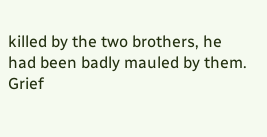killed by the two brothers, he had been badly mauled by them. Grief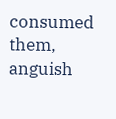consumed them, anguish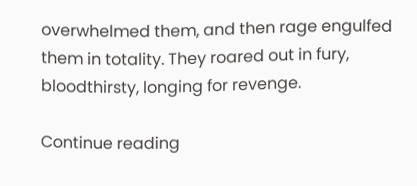overwhelmed them, and then rage engulfed them in totality. They roared out in fury, bloodthirsty, longing for revenge.

Continue reading